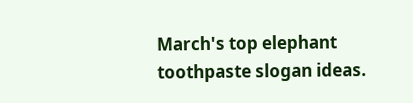March's top elephant toothpaste slogan ideas.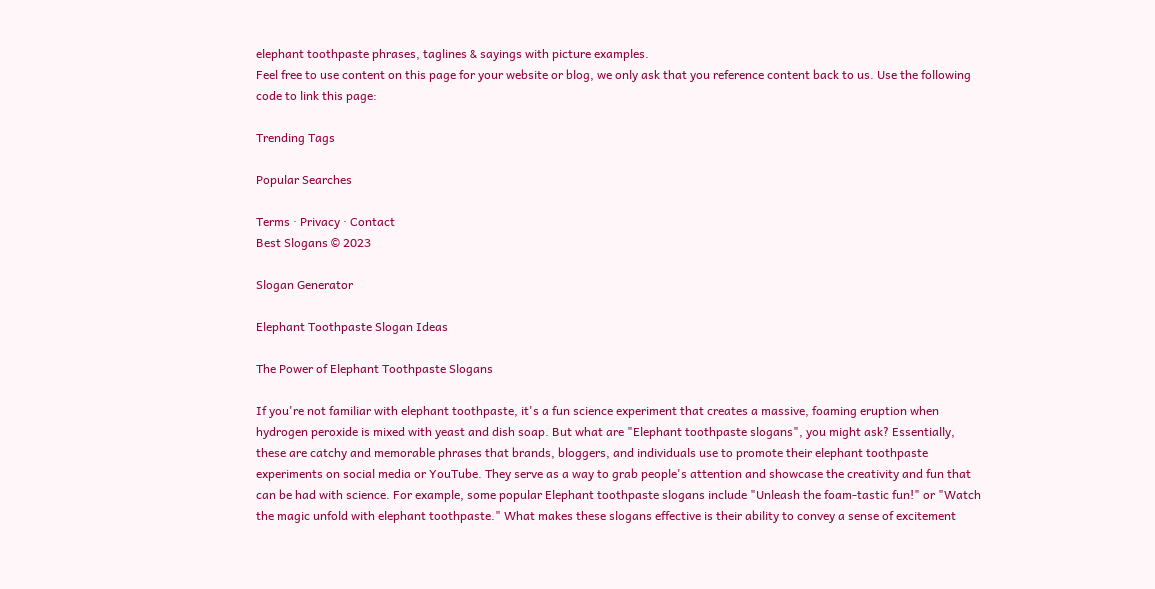elephant toothpaste phrases, taglines & sayings with picture examples.
Feel free to use content on this page for your website or blog, we only ask that you reference content back to us. Use the following code to link this page:

Trending Tags

Popular Searches

Terms · Privacy · Contact
Best Slogans © 2023

Slogan Generator

Elephant Toothpaste Slogan Ideas

The Power of Elephant Toothpaste Slogans

If you're not familiar with elephant toothpaste, it's a fun science experiment that creates a massive, foaming eruption when hydrogen peroxide is mixed with yeast and dish soap. But what are "Elephant toothpaste slogans", you might ask? Essentially, these are catchy and memorable phrases that brands, bloggers, and individuals use to promote their elephant toothpaste experiments on social media or YouTube. They serve as a way to grab people's attention and showcase the creativity and fun that can be had with science. For example, some popular Elephant toothpaste slogans include "Unleash the foam-tastic fun!" or "Watch the magic unfold with elephant toothpaste." What makes these slogans effective is their ability to convey a sense of excitement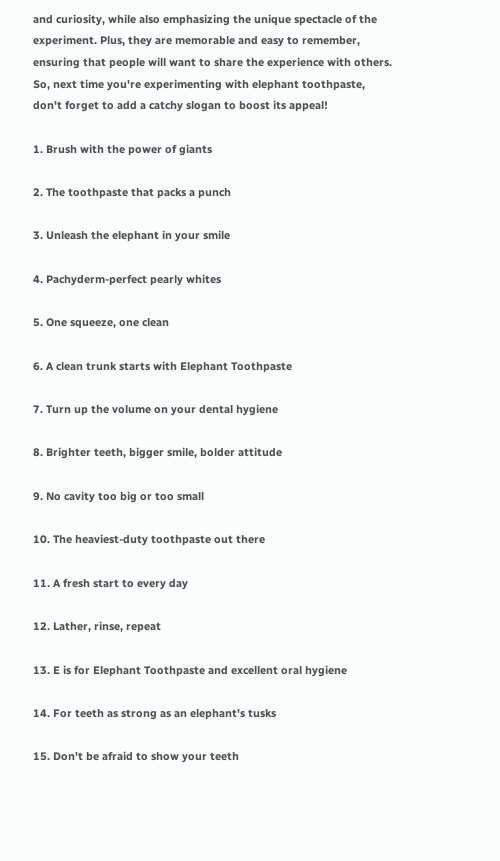and curiosity, while also emphasizing the unique spectacle of the experiment. Plus, they are memorable and easy to remember, ensuring that people will want to share the experience with others. So, next time you're experimenting with elephant toothpaste, don't forget to add a catchy slogan to boost its appeal!

1. Brush with the power of giants

2. The toothpaste that packs a punch

3. Unleash the elephant in your smile

4. Pachyderm-perfect pearly whites

5. One squeeze, one clean

6. A clean trunk starts with Elephant Toothpaste

7. Turn up the volume on your dental hygiene

8. Brighter teeth, bigger smile, bolder attitude

9. No cavity too big or too small

10. The heaviest-duty toothpaste out there

11. A fresh start to every day

12. Lather, rinse, repeat

13. E is for Elephant Toothpaste and excellent oral hygiene

14. For teeth as strong as an elephant's tusks

15. Don't be afraid to show your teeth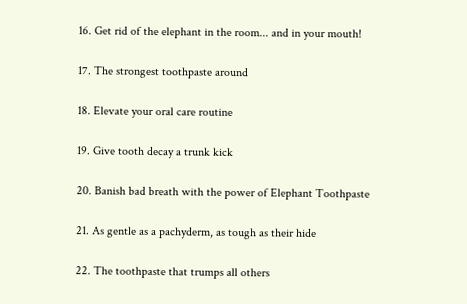16. Get rid of the elephant in the room... and in your mouth!

17. The strongest toothpaste around

18. Elevate your oral care routine

19. Give tooth decay a trunk kick

20. Banish bad breath with the power of Elephant Toothpaste

21. As gentle as a pachyderm, as tough as their hide

22. The toothpaste that trumps all others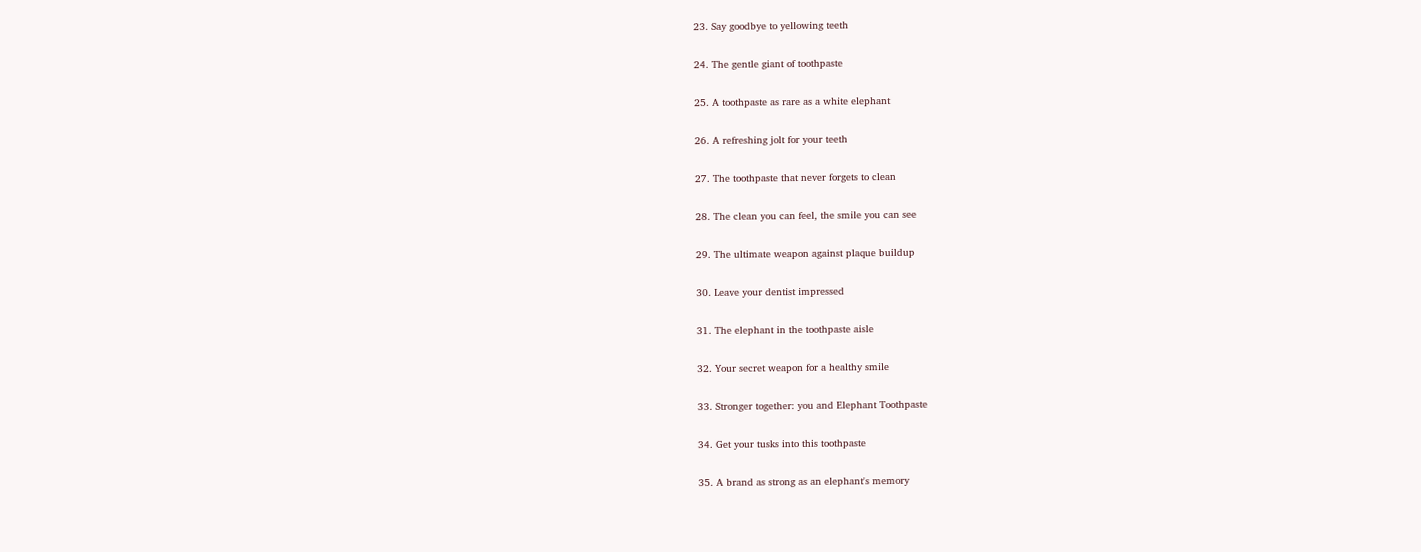23. Say goodbye to yellowing teeth

24. The gentle giant of toothpaste

25. A toothpaste as rare as a white elephant

26. A refreshing jolt for your teeth

27. The toothpaste that never forgets to clean

28. The clean you can feel, the smile you can see

29. The ultimate weapon against plaque buildup

30. Leave your dentist impressed

31. The elephant in the toothpaste aisle

32. Your secret weapon for a healthy smile

33. Stronger together: you and Elephant Toothpaste

34. Get your tusks into this toothpaste

35. A brand as strong as an elephant's memory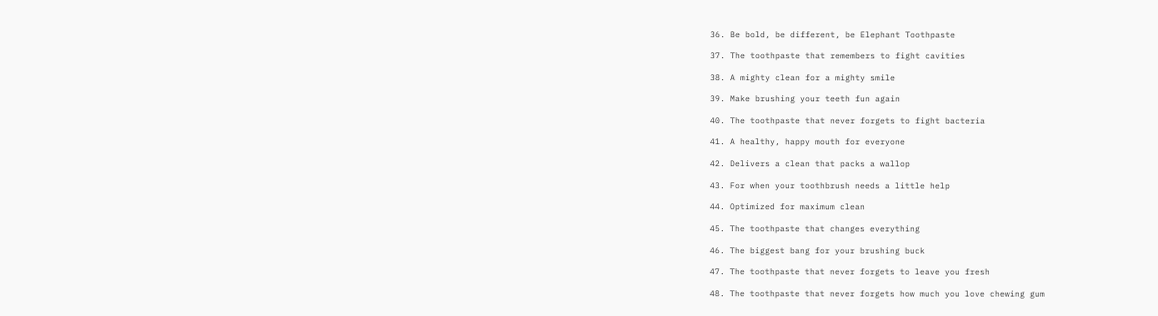36. Be bold, be different, be Elephant Toothpaste

37. The toothpaste that remembers to fight cavities

38. A mighty clean for a mighty smile

39. Make brushing your teeth fun again

40. The toothpaste that never forgets to fight bacteria

41. A healthy, happy mouth for everyone

42. Delivers a clean that packs a wallop

43. For when your toothbrush needs a little help

44. Optimized for maximum clean

45. The toothpaste that changes everything

46. The biggest bang for your brushing buck

47. The toothpaste that never forgets to leave you fresh

48. The toothpaste that never forgets how much you love chewing gum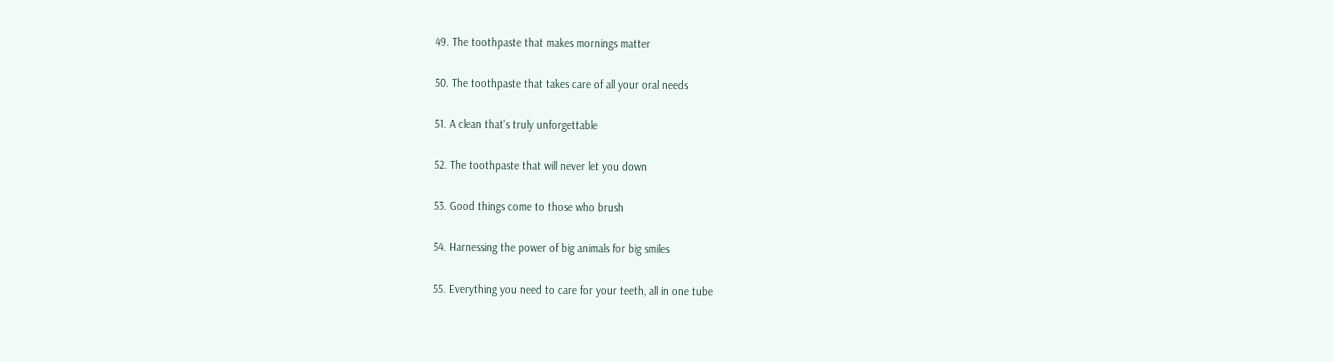49. The toothpaste that makes mornings matter

50. The toothpaste that takes care of all your oral needs

51. A clean that's truly unforgettable

52. The toothpaste that will never let you down

53. Good things come to those who brush

54. Harnessing the power of big animals for big smiles

55. Everything you need to care for your teeth, all in one tube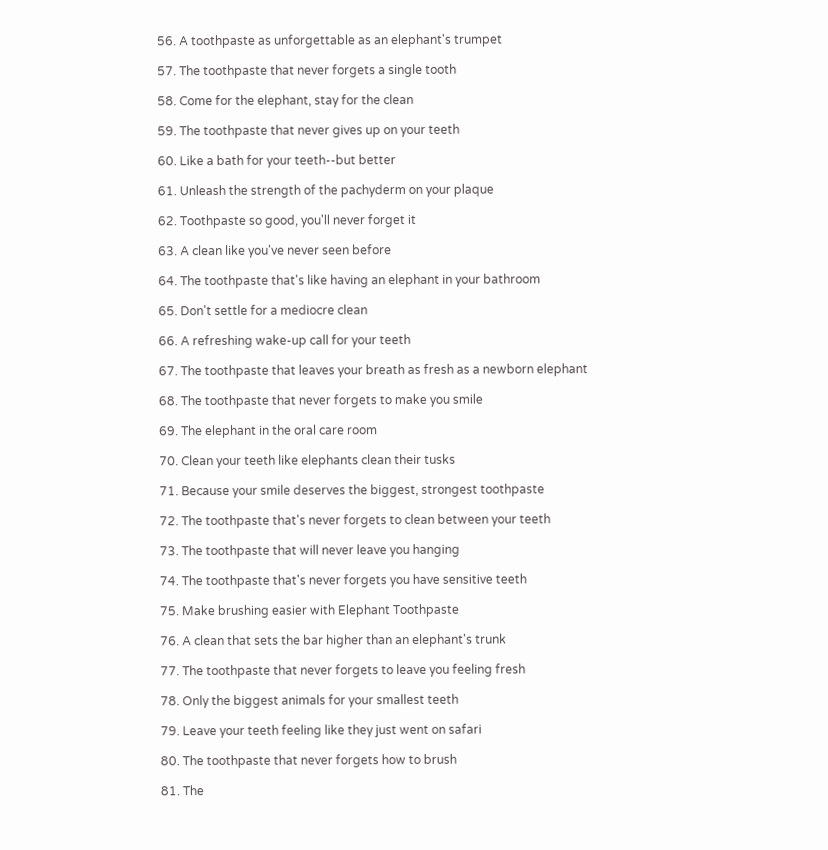56. A toothpaste as unforgettable as an elephant's trumpet

57. The toothpaste that never forgets a single tooth

58. Come for the elephant, stay for the clean

59. The toothpaste that never gives up on your teeth

60. Like a bath for your teeth--but better

61. Unleash the strength of the pachyderm on your plaque

62. Toothpaste so good, you'll never forget it

63. A clean like you've never seen before

64. The toothpaste that's like having an elephant in your bathroom

65. Don't settle for a mediocre clean

66. A refreshing wake-up call for your teeth

67. The toothpaste that leaves your breath as fresh as a newborn elephant

68. The toothpaste that never forgets to make you smile

69. The elephant in the oral care room

70. Clean your teeth like elephants clean their tusks

71. Because your smile deserves the biggest, strongest toothpaste

72. The toothpaste that's never forgets to clean between your teeth

73. The toothpaste that will never leave you hanging

74. The toothpaste that's never forgets you have sensitive teeth

75. Make brushing easier with Elephant Toothpaste

76. A clean that sets the bar higher than an elephant's trunk

77. The toothpaste that never forgets to leave you feeling fresh

78. Only the biggest animals for your smallest teeth

79. Leave your teeth feeling like they just went on safari

80. The toothpaste that never forgets how to brush

81. The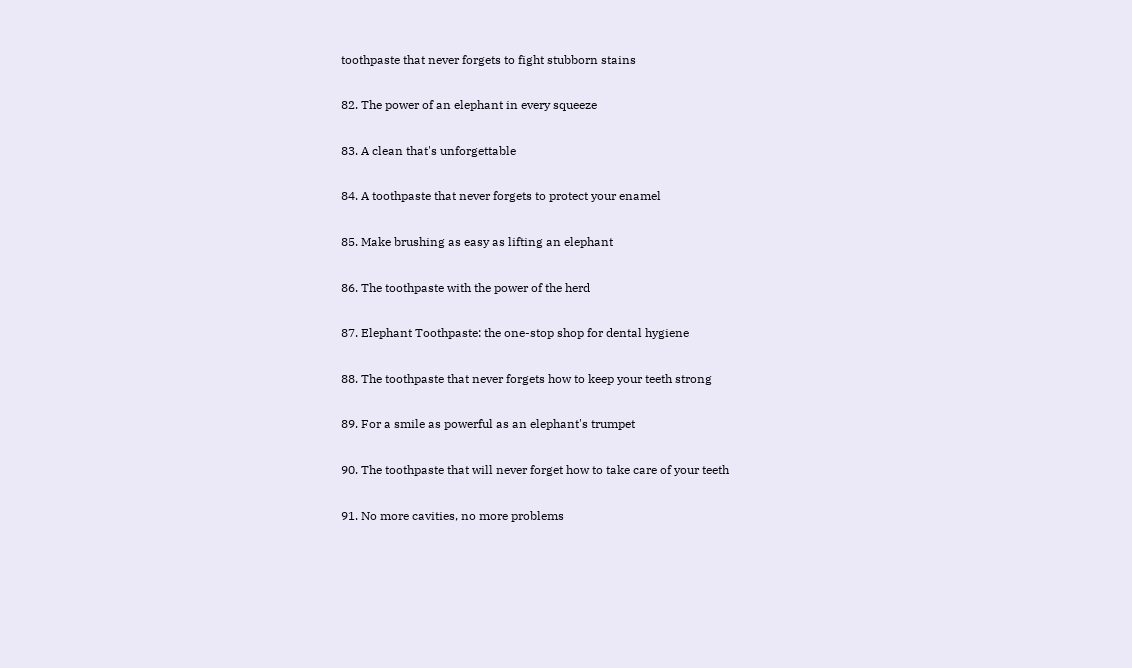toothpaste that never forgets to fight stubborn stains

82. The power of an elephant in every squeeze

83. A clean that's unforgettable

84. A toothpaste that never forgets to protect your enamel

85. Make brushing as easy as lifting an elephant

86. The toothpaste with the power of the herd

87. Elephant Toothpaste: the one-stop shop for dental hygiene

88. The toothpaste that never forgets how to keep your teeth strong

89. For a smile as powerful as an elephant's trumpet

90. The toothpaste that will never forget how to take care of your teeth

91. No more cavities, no more problems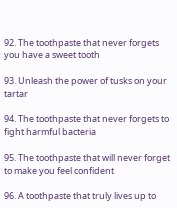92. The toothpaste that never forgets you have a sweet tooth

93. Unleash the power of tusks on your tartar

94. The toothpaste that never forgets to fight harmful bacteria

95. The toothpaste that will never forget to make you feel confident

96. A toothpaste that truly lives up to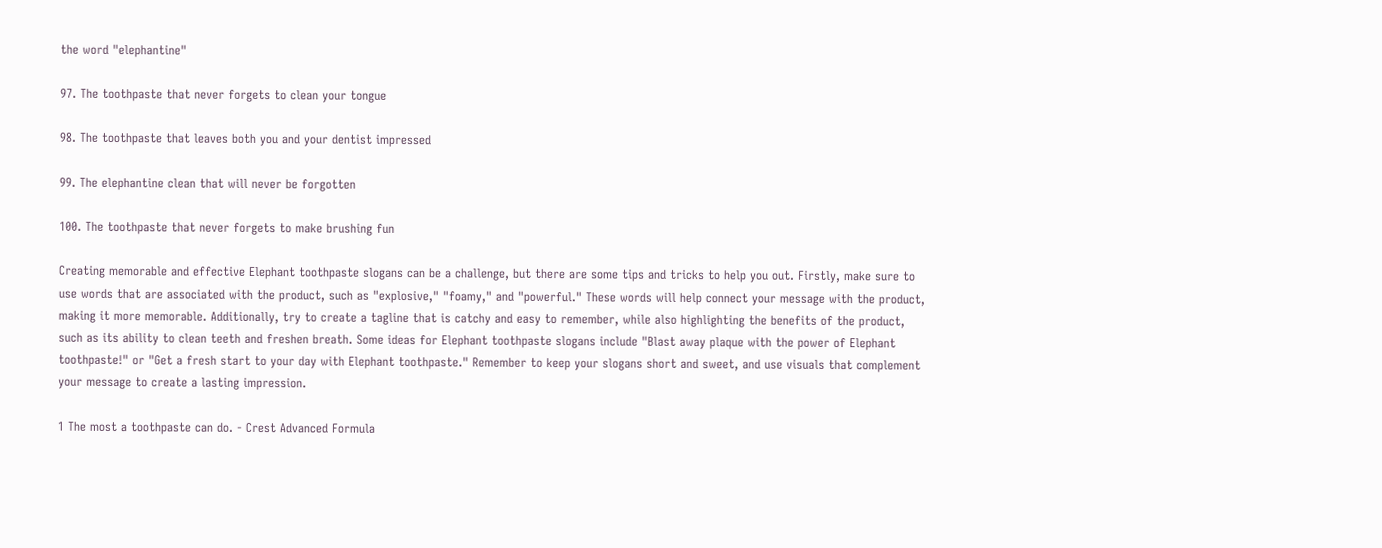the word "elephantine"

97. The toothpaste that never forgets to clean your tongue

98. The toothpaste that leaves both you and your dentist impressed

99. The elephantine clean that will never be forgotten

100. The toothpaste that never forgets to make brushing fun

Creating memorable and effective Elephant toothpaste slogans can be a challenge, but there are some tips and tricks to help you out. Firstly, make sure to use words that are associated with the product, such as "explosive," "foamy," and "powerful." These words will help connect your message with the product, making it more memorable. Additionally, try to create a tagline that is catchy and easy to remember, while also highlighting the benefits of the product, such as its ability to clean teeth and freshen breath. Some ideas for Elephant toothpaste slogans include "Blast away plaque with the power of Elephant toothpaste!" or "Get a fresh start to your day with Elephant toothpaste." Remember to keep your slogans short and sweet, and use visuals that complement your message to create a lasting impression.

1 The most a toothpaste can do. - Crest Advanced Formula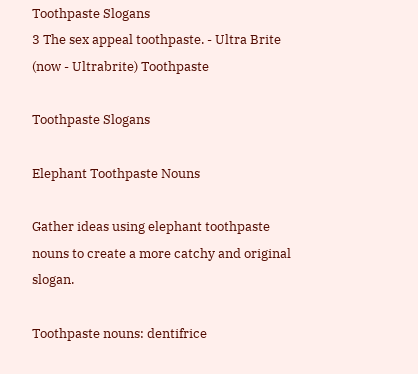Toothpaste Slogans
3 The sex appeal toothpaste. - Ultra Brite (now - Ultrabrite) Toothpaste

Toothpaste Slogans

Elephant Toothpaste Nouns

Gather ideas using elephant toothpaste nouns to create a more catchy and original slogan.

Toothpaste nouns: dentifrice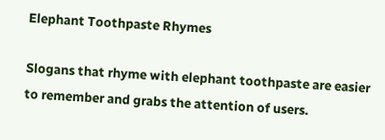Elephant Toothpaste Rhymes

Slogans that rhyme with elephant toothpaste are easier to remember and grabs the attention of users.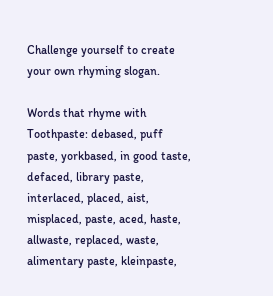Challenge yourself to create your own rhyming slogan.

Words that rhyme with Toothpaste: debased, puff paste, yorkbased, in good taste, defaced, library paste, interlaced, placed, aist, misplaced, paste, aced, haste, allwaste, replaced, waste, alimentary paste, kleinpaste,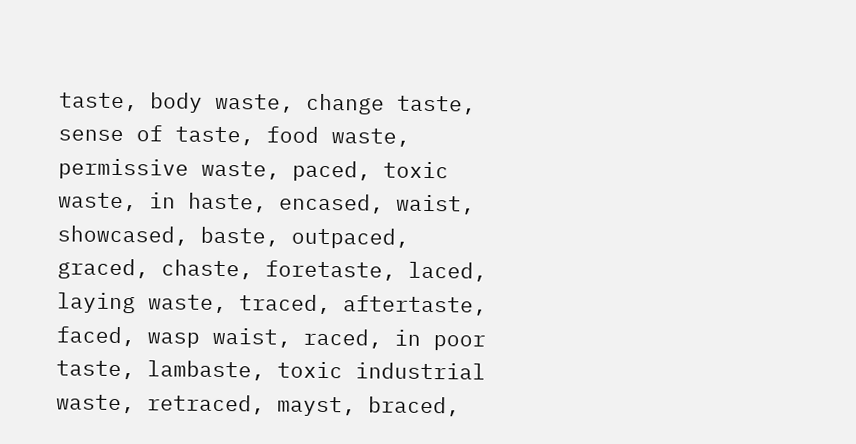taste, body waste, change taste, sense of taste, food waste, permissive waste, paced, toxic waste, in haste, encased, waist, showcased, baste, outpaced, graced, chaste, foretaste, laced, laying waste, traced, aftertaste, faced, wasp waist, raced, in poor taste, lambaste, toxic industrial waste, retraced, mayst, braced,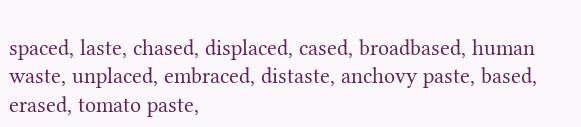spaced, laste, chased, displaced, cased, broadbased, human waste, unplaced, embraced, distaste, anchovy paste, based, erased, tomato paste,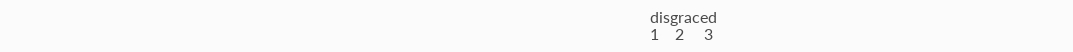disgraced
1    2     3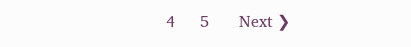4     5      Next ❯